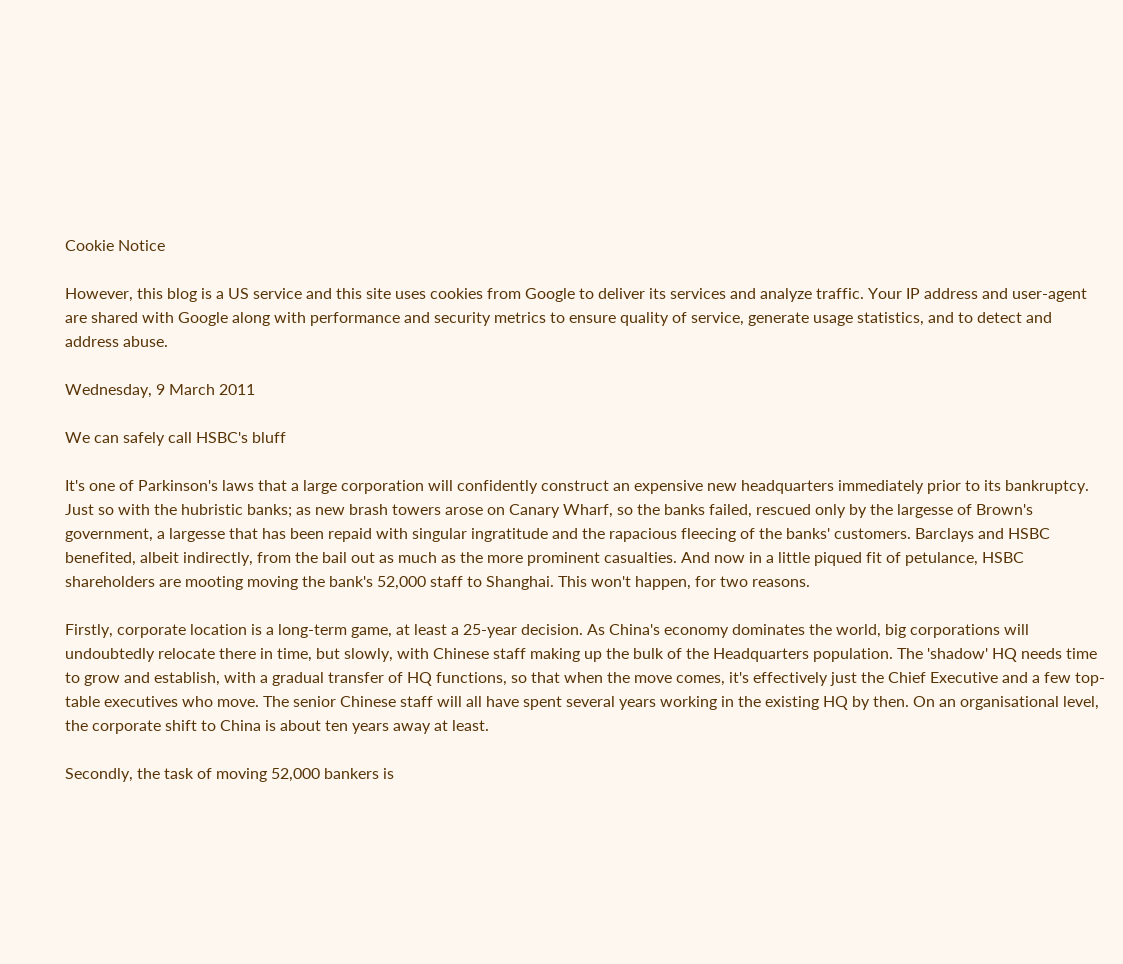Cookie Notice

However, this blog is a US service and this site uses cookies from Google to deliver its services and analyze traffic. Your IP address and user-agent are shared with Google along with performance and security metrics to ensure quality of service, generate usage statistics, and to detect and address abuse.

Wednesday, 9 March 2011

We can safely call HSBC's bluff

It's one of Parkinson's laws that a large corporation will confidently construct an expensive new headquarters immediately prior to its bankruptcy. Just so with the hubristic banks; as new brash towers arose on Canary Wharf, so the banks failed, rescued only by the largesse of Brown's government, a largesse that has been repaid with singular ingratitude and the rapacious fleecing of the banks' customers. Barclays and HSBC benefited, albeit indirectly, from the bail out as much as the more prominent casualties. And now in a little piqued fit of petulance, HSBC shareholders are mooting moving the bank's 52,000 staff to Shanghai. This won't happen, for two reasons.

Firstly, corporate location is a long-term game, at least a 25-year decision. As China's economy dominates the world, big corporations will undoubtedly relocate there in time, but slowly, with Chinese staff making up the bulk of the Headquarters population. The 'shadow' HQ needs time to grow and establish, with a gradual transfer of HQ functions, so that when the move comes, it's effectively just the Chief Executive and a few top-table executives who move. The senior Chinese staff will all have spent several years working in the existing HQ by then. On an organisational level, the corporate shift to China is about ten years away at least.

Secondly, the task of moving 52,000 bankers is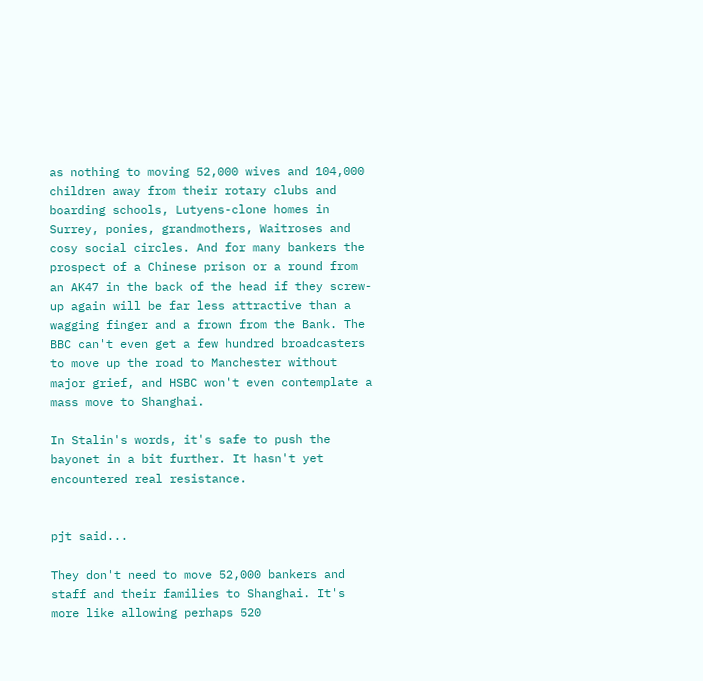as nothing to moving 52,000 wives and 104,000 children away from their rotary clubs and boarding schools, Lutyens-clone homes in Surrey, ponies, grandmothers, Waitroses and cosy social circles. And for many bankers the prospect of a Chinese prison or a round from an AK47 in the back of the head if they screw-up again will be far less attractive than a wagging finger and a frown from the Bank. The BBC can't even get a few hundred broadcasters to move up the road to Manchester without major grief, and HSBC won't even contemplate a mass move to Shanghai.

In Stalin's words, it's safe to push the bayonet in a bit further. It hasn't yet encountered real resistance.


pjt said...

They don't need to move 52,000 bankers and staff and their families to Shanghai. It's more like allowing perhaps 520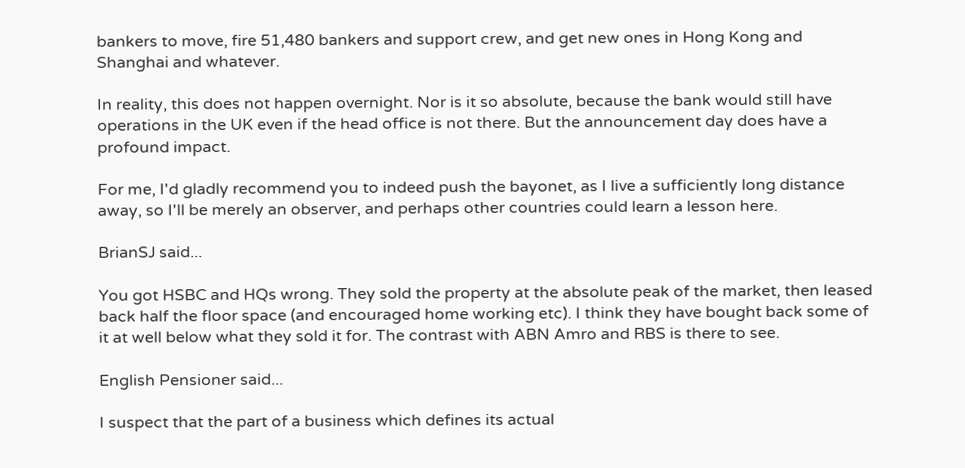bankers to move, fire 51,480 bankers and support crew, and get new ones in Hong Kong and Shanghai and whatever.

In reality, this does not happen overnight. Nor is it so absolute, because the bank would still have operations in the UK even if the head office is not there. But the announcement day does have a profound impact.

For me, I'd gladly recommend you to indeed push the bayonet, as I live a sufficiently long distance away, so I'll be merely an observer, and perhaps other countries could learn a lesson here.

BrianSJ said...

You got HSBC and HQs wrong. They sold the property at the absolute peak of the market, then leased back half the floor space (and encouraged home working etc). I think they have bought back some of it at well below what they sold it for. The contrast with ABN Amro and RBS is there to see.

English Pensioner said...

I suspect that the part of a business which defines its actual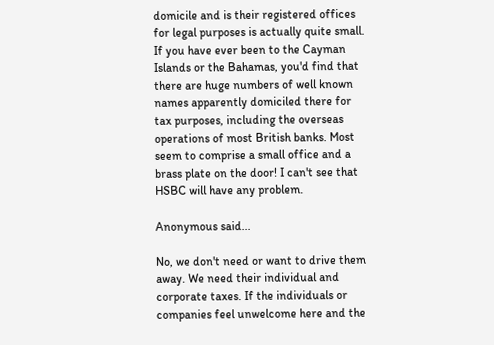domicile and is their registered offices for legal purposes is actually quite small. If you have ever been to the Cayman Islands or the Bahamas, you'd find that there are huge numbers of well known names apparently domiciled there for tax purposes, including the overseas operations of most British banks. Most seem to comprise a small office and a brass plate on the door! I can't see that HSBC will have any problem.

Anonymous said...

No, we don't need or want to drive them away. We need their individual and corporate taxes. If the individuals or companies feel unwelcome here and the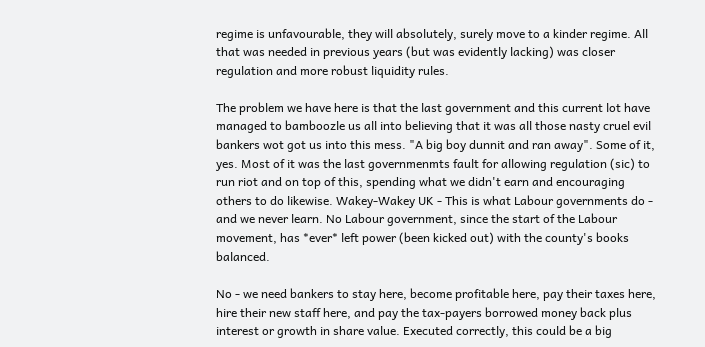regime is unfavourable, they will absolutely, surely move to a kinder regime. All that was needed in previous years (but was evidently lacking) was closer regulation and more robust liquidity rules.

The problem we have here is that the last government and this current lot have managed to bamboozle us all into believing that it was all those nasty cruel evil bankers wot got us into this mess. "A big boy dunnit and ran away". Some of it, yes. Most of it was the last governmenmts fault for allowing regulation (sic) to run riot and on top of this, spending what we didn't earn and encouraging others to do likewise. Wakey-Wakey UK - This is what Labour governments do - and we never learn. No Labour government, since the start of the Labour movement, has *ever* left power (been kicked out) with the county's books balanced.

No - we need bankers to stay here, become profitable here, pay their taxes here, hire their new staff here, and pay the tax-payers borrowed money back plus interest or growth in share value. Executed correctly, this could be a big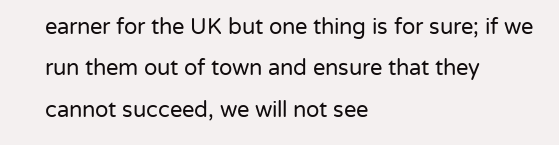earner for the UK but one thing is for sure; if we run them out of town and ensure that they cannot succeed, we will not see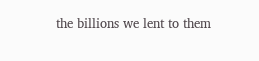the billions we lent to them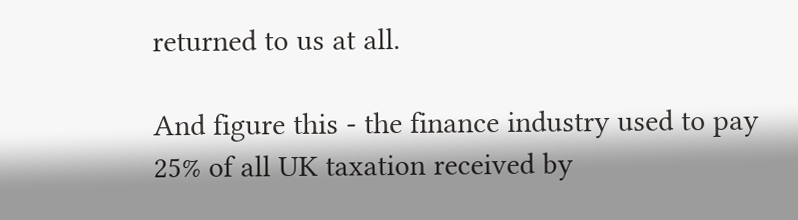returned to us at all.

And figure this - the finance industry used to pay 25% of all UK taxation received by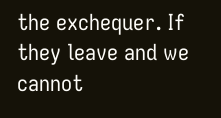the exchequer. If they leave and we cannot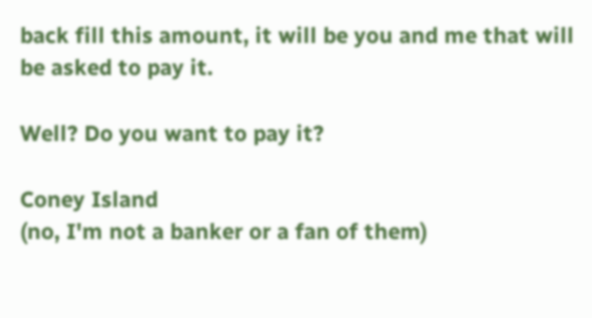back fill this amount, it will be you and me that will be asked to pay it.

Well? Do you want to pay it?

Coney Island
(no, I'm not a banker or a fan of them)